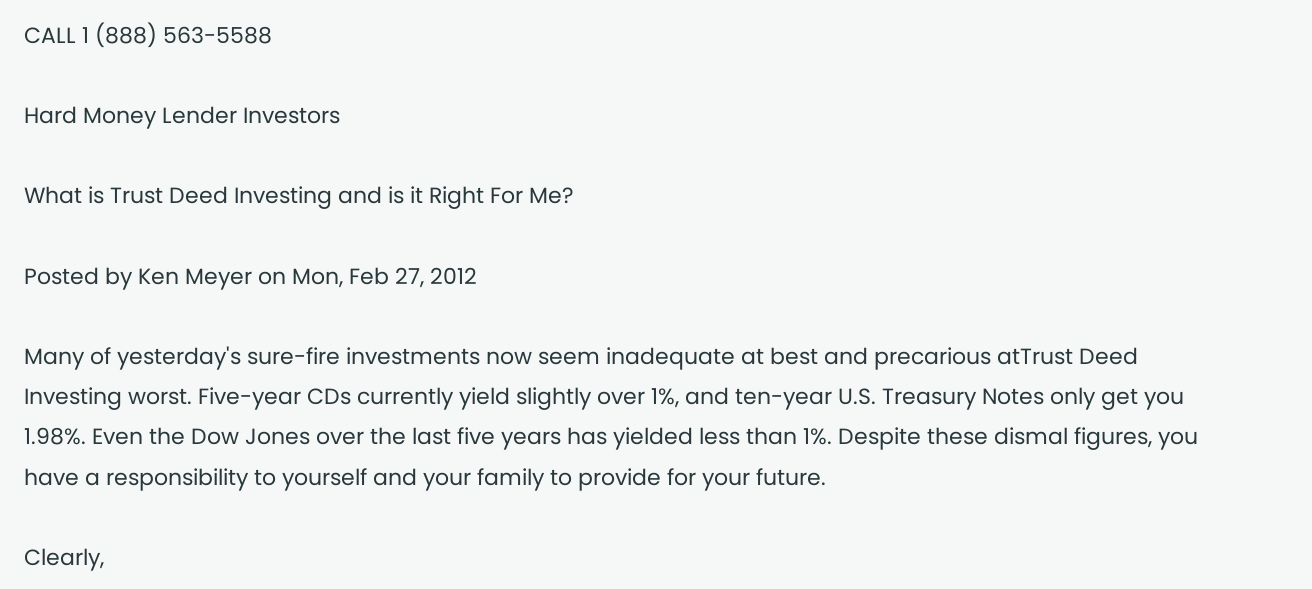CALL 1 (888) 563-5588

Hard Money Lender Investors

What is Trust Deed Investing and is it Right For Me?

Posted by Ken Meyer on Mon, Feb 27, 2012

Many of yesterday's sure-fire investments now seem inadequate at best and precarious atTrust Deed Investing worst. Five-year CDs currently yield slightly over 1%, and ten-year U.S. Treasury Notes only get you 1.98%. Even the Dow Jones over the last five years has yielded less than 1%. Despite these dismal figures, you have a responsibility to yourself and your family to provide for your future.

Clearly,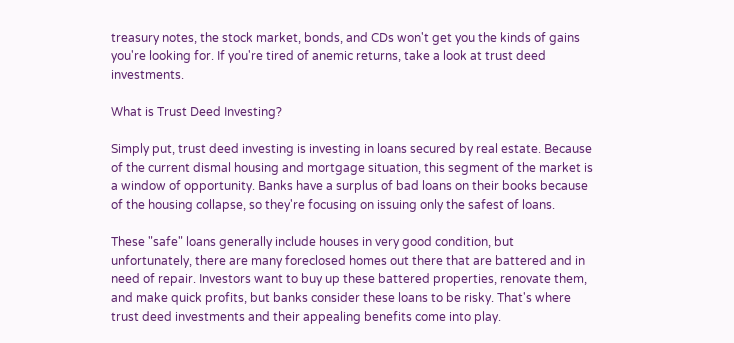treasury notes, the stock market, bonds, and CDs won't get you the kinds of gains you're looking for. If you're tired of anemic returns, take a look at trust deed investments.

What is Trust Deed Investing?

Simply put, trust deed investing is investing in loans secured by real estate. Because of the current dismal housing and mortgage situation, this segment of the market is a window of opportunity. Banks have a surplus of bad loans on their books because of the housing collapse, so they're focusing on issuing only the safest of loans.

These "safe" loans generally include houses in very good condition, but unfortunately, there are many foreclosed homes out there that are battered and in need of repair. Investors want to buy up these battered properties, renovate them, and make quick profits, but banks consider these loans to be risky. That's where trust deed investments and their appealing benefits come into play.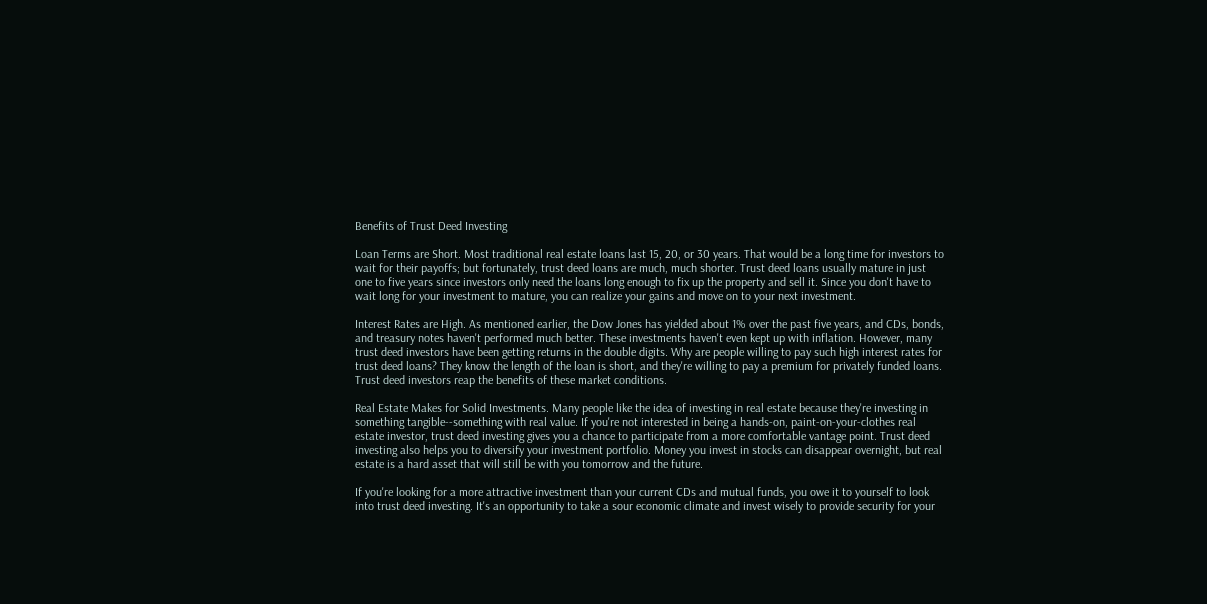Benefits of Trust Deed Investing

Loan Terms are Short. Most traditional real estate loans last 15, 20, or 30 years. That would be a long time for investors to wait for their payoffs; but fortunately, trust deed loans are much, much shorter. Trust deed loans usually mature in just one to five years since investors only need the loans long enough to fix up the property and sell it. Since you don't have to wait long for your investment to mature, you can realize your gains and move on to your next investment.

Interest Rates are High. As mentioned earlier, the Dow Jones has yielded about 1% over the past five years, and CDs, bonds, and treasury notes haven't performed much better. These investments haven't even kept up with inflation. However, many trust deed investors have been getting returns in the double digits. Why are people willing to pay such high interest rates for trust deed loans? They know the length of the loan is short, and they're willing to pay a premium for privately funded loans. Trust deed investors reap the benefits of these market conditions.

Real Estate Makes for Solid Investments. Many people like the idea of investing in real estate because they're investing in something tangible--something with real value. If you're not interested in being a hands-on, paint-on-your-clothes real estate investor, trust deed investing gives you a chance to participate from a more comfortable vantage point. Trust deed investing also helps you to diversify your investment portfolio. Money you invest in stocks can disappear overnight, but real estate is a hard asset that will still be with you tomorrow and the future.

If you're looking for a more attractive investment than your current CDs and mutual funds, you owe it to yourself to look into trust deed investing. It's an opportunity to take a sour economic climate and invest wisely to provide security for your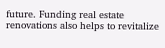future. Funding real estate renovations also helps to revitalize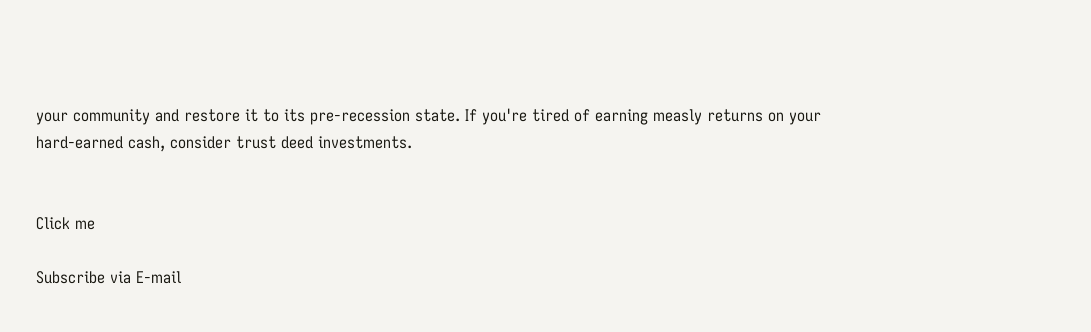your community and restore it to its pre-recession state. If you're tired of earning measly returns on your hard-earned cash, consider trust deed investments.


Click me

Subscribe via E-mail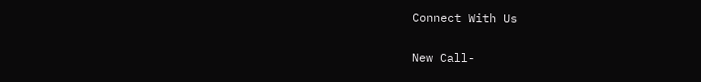Connect With Us

New Call-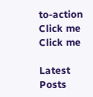to-action
Click me
Click me

Latest Posts